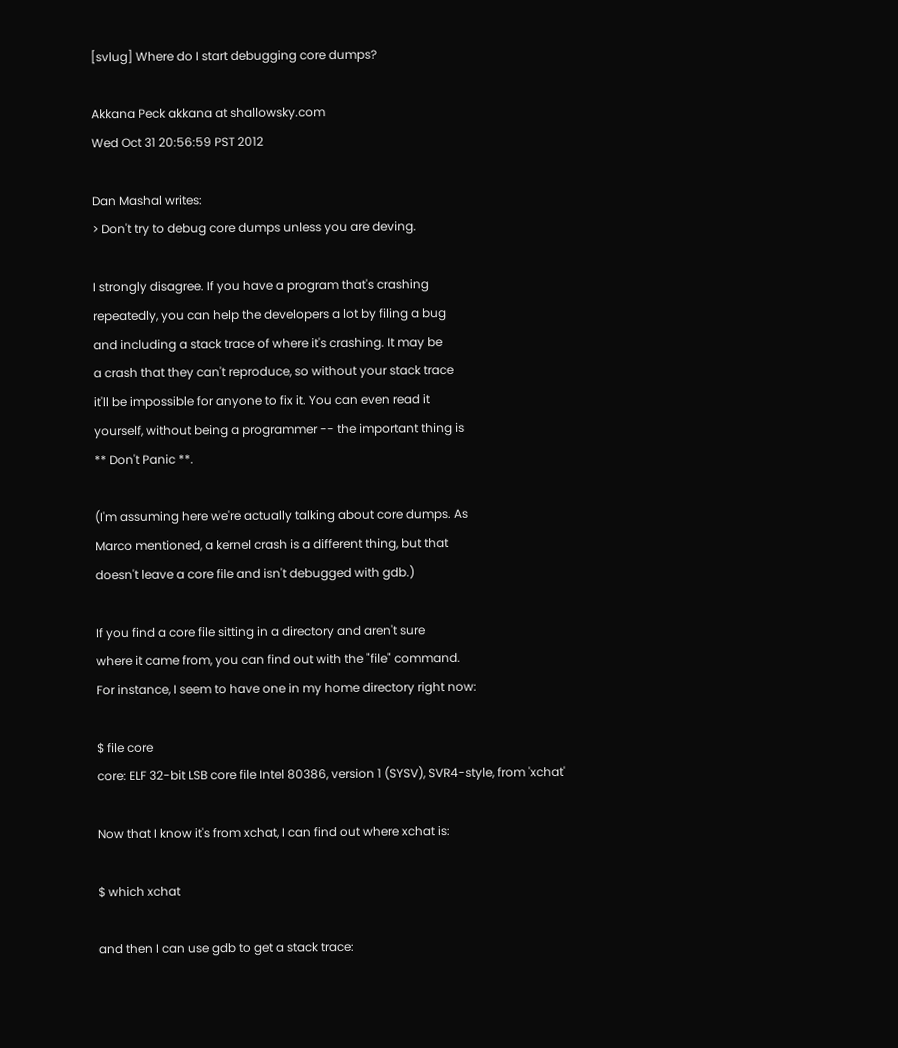[svlug] Where do I start debugging core dumps?

Akkana Peck akkana at shallowsky.com
Wed Oct 31 20:56:59 PST 2012

Dan Mashal writes:
> Don't try to debug core dumps unless you are deving.

I strongly disagree. If you have a program that's crashing
repeatedly, you can help the developers a lot by filing a bug
and including a stack trace of where it's crashing. It may be
a crash that they can't reproduce, so without your stack trace
it'll be impossible for anyone to fix it. You can even read it
yourself, without being a programmer -- the important thing is
** Don't Panic **.

(I'm assuming here we're actually talking about core dumps. As
Marco mentioned, a kernel crash is a different thing, but that
doesn't leave a core file and isn't debugged with gdb.)

If you find a core file sitting in a directory and aren't sure
where it came from, you can find out with the "file" command.
For instance, I seem to have one in my home directory right now:

$ file core
core: ELF 32-bit LSB core file Intel 80386, version 1 (SYSV), SVR4-style, from 'xchat'

Now that I know it's from xchat, I can find out where xchat is:

$ which xchat

and then I can use gdb to get a stack trace: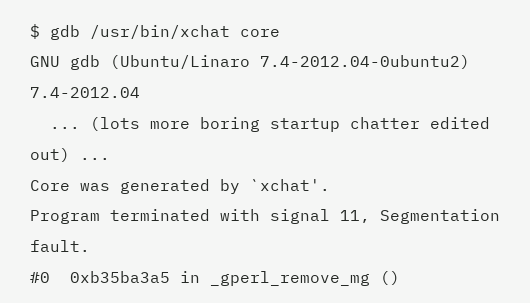$ gdb /usr/bin/xchat core
GNU gdb (Ubuntu/Linaro 7.4-2012.04-0ubuntu2) 7.4-2012.04
  ... (lots more boring startup chatter edited out) ...
Core was generated by `xchat'.
Program terminated with signal 11, Segmentation fault.
#0  0xb35ba3a5 in _gperl_remove_mg ()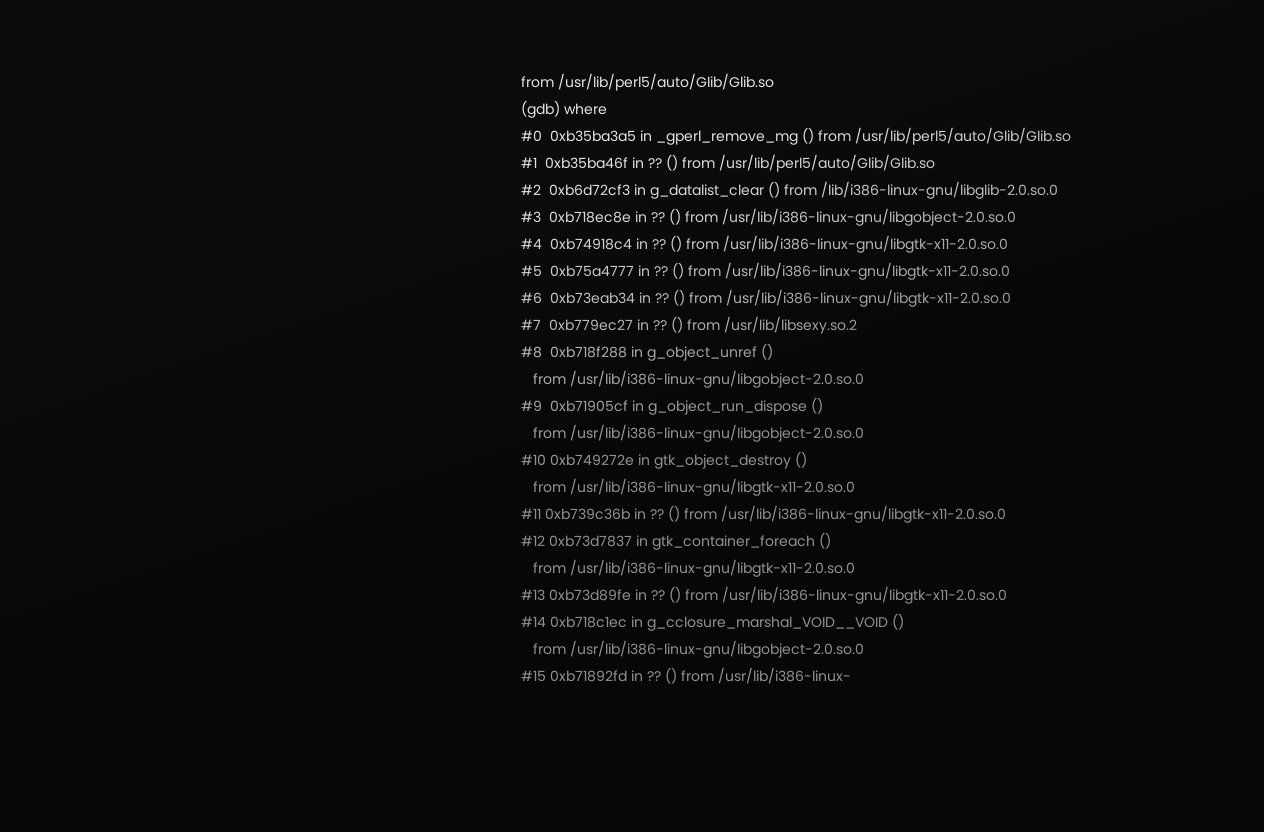from /usr/lib/perl5/auto/Glib/Glib.so
(gdb) where
#0  0xb35ba3a5 in _gperl_remove_mg () from /usr/lib/perl5/auto/Glib/Glib.so
#1  0xb35ba46f in ?? () from /usr/lib/perl5/auto/Glib/Glib.so
#2  0xb6d72cf3 in g_datalist_clear () from /lib/i386-linux-gnu/libglib-2.0.so.0
#3  0xb718ec8e in ?? () from /usr/lib/i386-linux-gnu/libgobject-2.0.so.0
#4  0xb74918c4 in ?? () from /usr/lib/i386-linux-gnu/libgtk-x11-2.0.so.0
#5  0xb75a4777 in ?? () from /usr/lib/i386-linux-gnu/libgtk-x11-2.0.so.0
#6  0xb73eab34 in ?? () from /usr/lib/i386-linux-gnu/libgtk-x11-2.0.so.0
#7  0xb779ec27 in ?? () from /usr/lib/libsexy.so.2
#8  0xb718f288 in g_object_unref ()
   from /usr/lib/i386-linux-gnu/libgobject-2.0.so.0
#9  0xb71905cf in g_object_run_dispose ()
   from /usr/lib/i386-linux-gnu/libgobject-2.0.so.0
#10 0xb749272e in gtk_object_destroy ()
   from /usr/lib/i386-linux-gnu/libgtk-x11-2.0.so.0
#11 0xb739c36b in ?? () from /usr/lib/i386-linux-gnu/libgtk-x11-2.0.so.0
#12 0xb73d7837 in gtk_container_foreach ()
   from /usr/lib/i386-linux-gnu/libgtk-x11-2.0.so.0
#13 0xb73d89fe in ?? () from /usr/lib/i386-linux-gnu/libgtk-x11-2.0.so.0
#14 0xb718c1ec in g_cclosure_marshal_VOID__VOID ()
   from /usr/lib/i386-linux-gnu/libgobject-2.0.so.0
#15 0xb71892fd in ?? () from /usr/lib/i386-linux-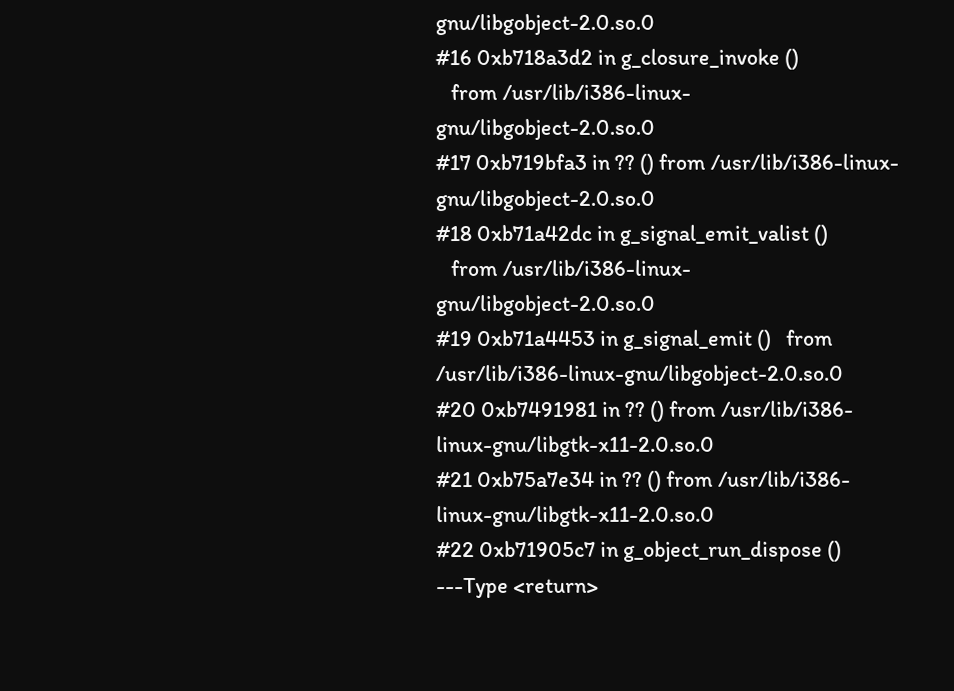gnu/libgobject-2.0.so.0
#16 0xb718a3d2 in g_closure_invoke ()
   from /usr/lib/i386-linux-gnu/libgobject-2.0.so.0
#17 0xb719bfa3 in ?? () from /usr/lib/i386-linux-gnu/libgobject-2.0.so.0
#18 0xb71a42dc in g_signal_emit_valist ()
   from /usr/lib/i386-linux-gnu/libgobject-2.0.so.0
#19 0xb71a4453 in g_signal_emit ()   from /usr/lib/i386-linux-gnu/libgobject-2.0.so.0
#20 0xb7491981 in ?? () from /usr/lib/i386-linux-gnu/libgtk-x11-2.0.so.0
#21 0xb75a7e34 in ?? () from /usr/lib/i386-linux-gnu/libgtk-x11-2.0.so.0
#22 0xb71905c7 in g_object_run_dispose ()
---Type <return>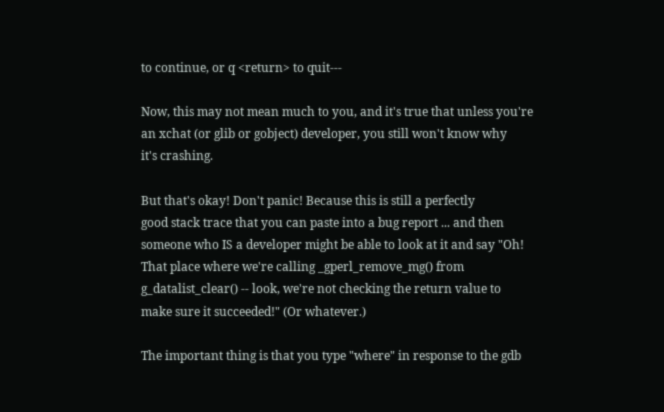to continue, or q <return> to quit---

Now, this may not mean much to you, and it's true that unless you're
an xchat (or glib or gobject) developer, you still won't know why
it's crashing.

But that's okay! Don't panic! Because this is still a perfectly
good stack trace that you can paste into a bug report ... and then
someone who IS a developer might be able to look at it and say "Oh!
That place where we're calling _gperl_remove_mg() from
g_datalist_clear() -- look, we're not checking the return value to
make sure it succeeded!" (Or whatever.)

The important thing is that you type "where" in response to the gdb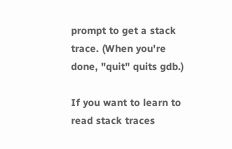prompt to get a stack trace. (When you're done, "quit" quits gdb.)

If you want to learn to read stack traces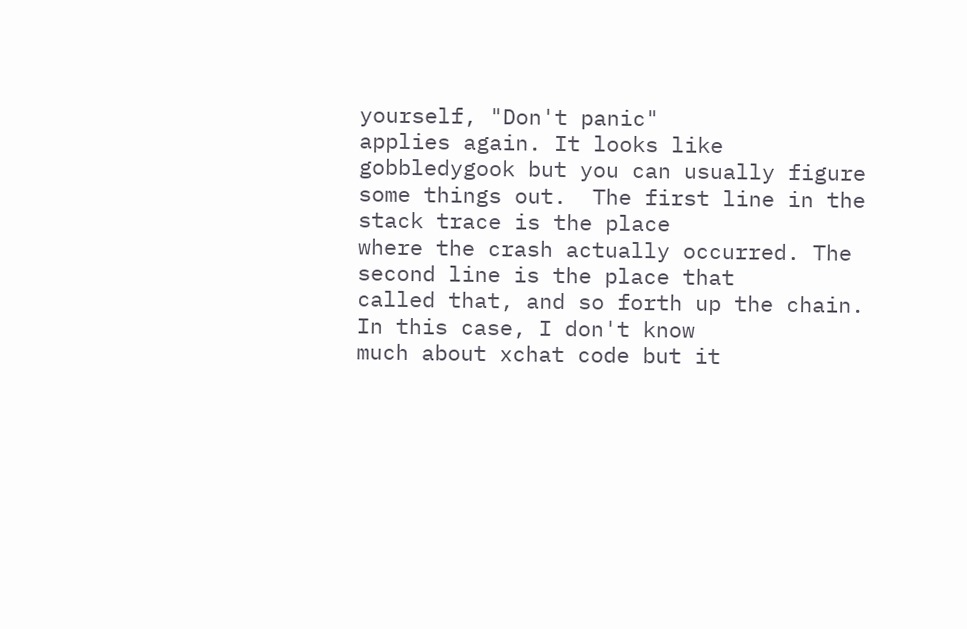yourself, "Don't panic"
applies again. It looks like gobbledygook but you can usually figure
some things out.  The first line in the stack trace is the place
where the crash actually occurred. The second line is the place that
called that, and so forth up the chain. In this case, I don't know
much about xchat code but it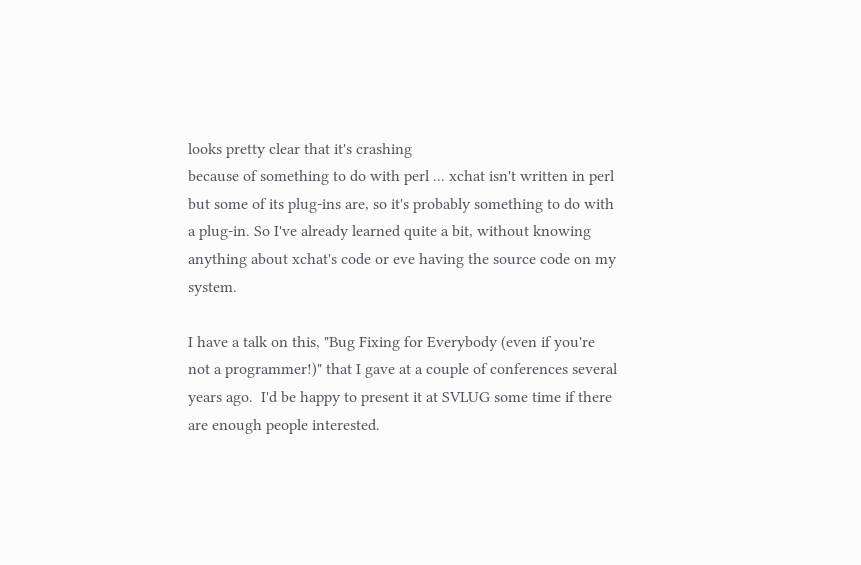looks pretty clear that it's crashing
because of something to do with perl ... xchat isn't written in perl
but some of its plug-ins are, so it's probably something to do with
a plug-in. So I've already learned quite a bit, without knowing
anything about xchat's code or eve having the source code on my system.

I have a talk on this, "Bug Fixing for Everybody (even if you're
not a programmer!)" that I gave at a couple of conferences several
years ago.  I'd be happy to present it at SVLUG some time if there
are enough people interested.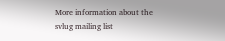More information about the svlug mailing list